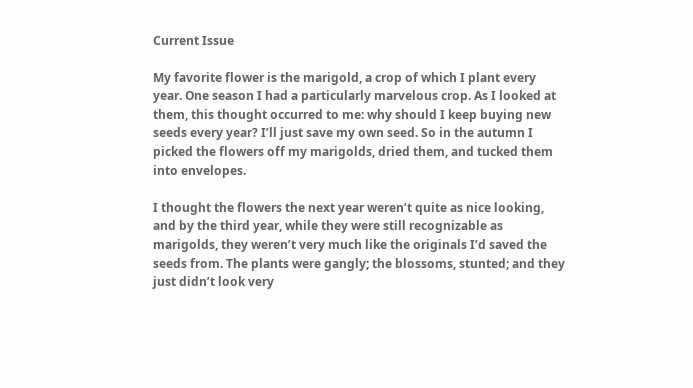Current Issue

My favorite flower is the marigold, a crop of which I plant every year. One season I had a particularly marvelous crop. As I looked at them, this thought occurred to me: why should I keep buying new seeds every year? I’ll just save my own seed. So in the autumn I picked the flowers off my marigolds, dried them, and tucked them into envelopes.

I thought the flowers the next year weren’t quite as nice looking, and by the third year, while they were still recognizable as marigolds, they weren’t very much like the originals I’d saved the seeds from. The plants were gangly; the blossoms, stunted; and they just didn’t look very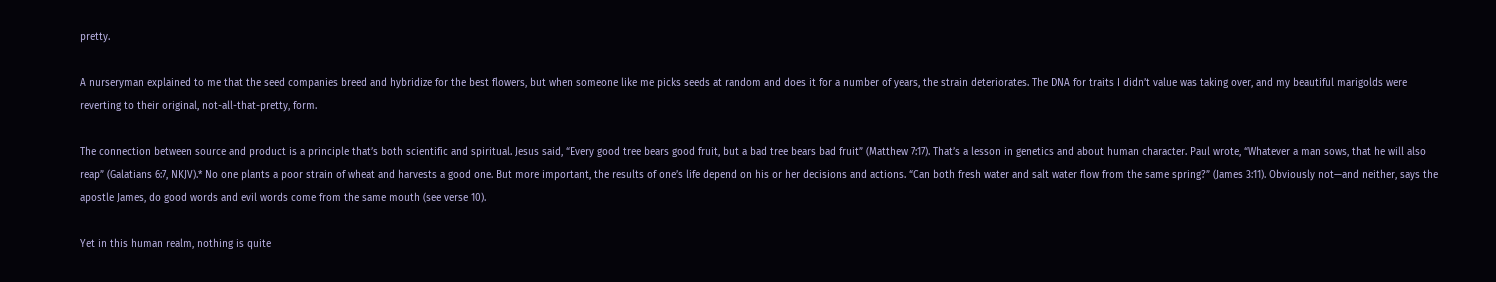pretty.

A nurseryman explained to me that the seed companies breed and hybridize for the best flowers, but when someone like me picks seeds at random and does it for a number of years, the strain deteriorates. The DNA for traits I didn’t value was taking over, and my beautiful marigolds were reverting to their original, not-all-that-pretty, form.

The connection between source and product is a principle that’s both scientific and spiritual. Jesus said, “Every good tree bears good fruit, but a bad tree bears bad fruit” (Matthew 7:17). That’s a lesson in genetics and about human character. Paul wrote, “Whatever a man sows, that he will also reap” (Galatians 6:7, NKJV).* No one plants a poor strain of wheat and harvests a good one. But more important, the results of one’s life depend on his or her decisions and actions. “Can both fresh water and salt water flow from the same spring?” (James 3:11). Obviously not—and neither, says the apostle James, do good words and evil words come from the same mouth (see verse 10).

Yet in this human realm, nothing is quite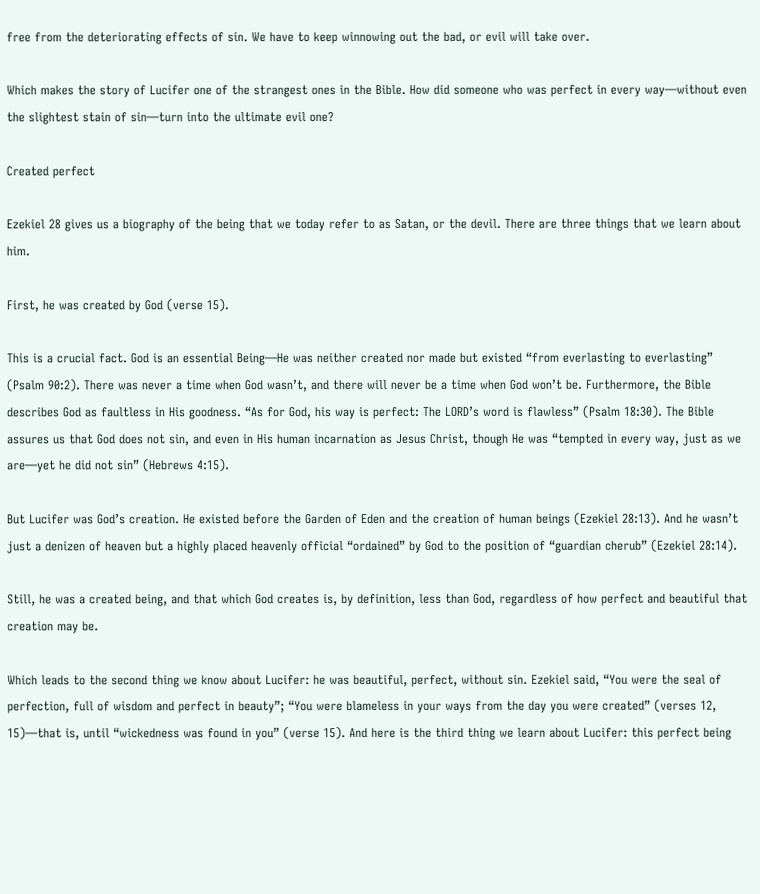free from the deteriorating effects of sin. We have to keep winnowing out the bad, or evil will take over.

Which makes the story of Lucifer one of the strangest ones in the Bible. How did someone who was perfect in every way—without even the slightest stain of sin—turn into the ultimate evil one?

Created perfect

Ezekiel 28 gives us a biography of the being that we today refer to as Satan, or the devil. There are three things that we learn about him.

First, he was created by God (verse 15).

This is a crucial fact. God is an essential Being—He was neither created nor made but existed “from everlasting to everlasting” (Psalm 90:2). There was never a time when God wasn’t, and there will never be a time when God won’t be. Furthermore, the Bible describes God as faultless in His goodness. “As for God, his way is perfect: The LORD’s word is flawless” (Psalm 18:30). The Bible assures us that God does not sin, and even in His human incarnation as Jesus Christ, though He was “tempted in every way, just as we are—yet he did not sin” (Hebrews 4:15).

But Lucifer was God’s creation. He existed before the Garden of Eden and the creation of human beings (Ezekiel 28:13). And he wasn’t just a denizen of heaven but a highly placed heavenly official “ordained” by God to the position of “guardian cherub” (Ezekiel 28:14).

Still, he was a created being, and that which God creates is, by definition, less than God, regardless of how perfect and beautiful that creation may be.

Which leads to the second thing we know about Lucifer: he was beautiful, perfect, without sin. Ezekiel said, “You were the seal of perfection, full of wisdom and perfect in beauty”; “You were blameless in your ways from the day you were created” (verses 12, 15)—that is, until “wickedness was found in you” (verse 15). And here is the third thing we learn about Lucifer: this perfect being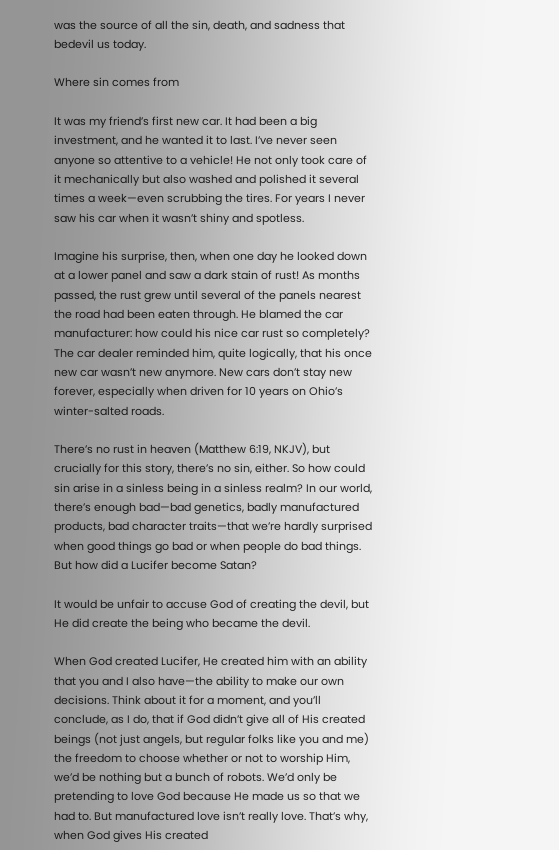was the source of all the sin, death, and sadness that bedevil us today.

Where sin comes from

It was my friend’s first new car. It had been a big investment, and he wanted it to last. I’ve never seen anyone so attentive to a vehicle! He not only took care of it mechanically but also washed and polished it several times a week—even scrubbing the tires. For years I never saw his car when it wasn’t shiny and spotless.

Imagine his surprise, then, when one day he looked down at a lower panel and saw a dark stain of rust! As months passed, the rust grew until several of the panels nearest the road had been eaten through. He blamed the car manufacturer: how could his nice car rust so completely? The car dealer reminded him, quite logically, that his once new car wasn’t new anymore. New cars don’t stay new forever, especially when driven for 10 years on Ohio’s winter-salted roads.

There’s no rust in heaven (Matthew 6:19, NKJV), but crucially for this story, there’s no sin, either. So how could sin arise in a sinless being in a sinless realm? In our world, there’s enough bad—bad genetics, badly manufactured products, bad character traits—that we’re hardly surprised when good things go bad or when people do bad things. But how did a Lucifer become Satan?

It would be unfair to accuse God of creating the devil, but He did create the being who became the devil.

When God created Lucifer, He created him with an ability that you and I also have—the ability to make our own decisions. Think about it for a moment, and you’ll conclude, as I do, that if God didn’t give all of His created beings (not just angels, but regular folks like you and me) the freedom to choose whether or not to worship Him, we’d be nothing but a bunch of robots. We’d only be pretending to love God because He made us so that we had to. But manufactured love isn’t really love. That’s why, when God gives His created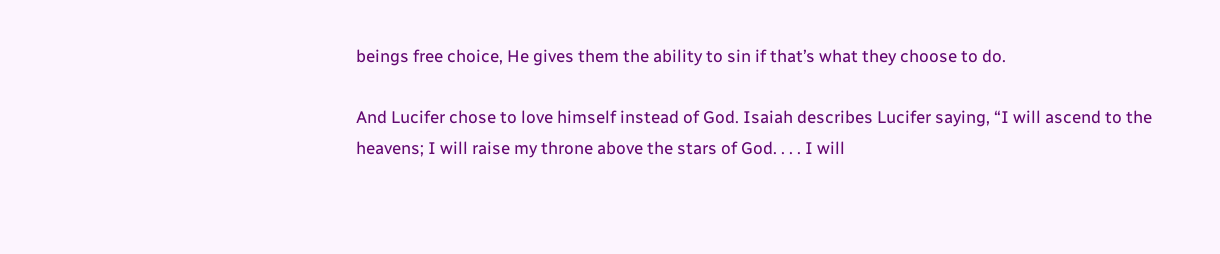beings free choice, He gives them the ability to sin if that’s what they choose to do.

And Lucifer chose to love himself instead of God. Isaiah describes Lucifer saying, “I will ascend to the heavens; I will raise my throne above the stars of God. . . . I will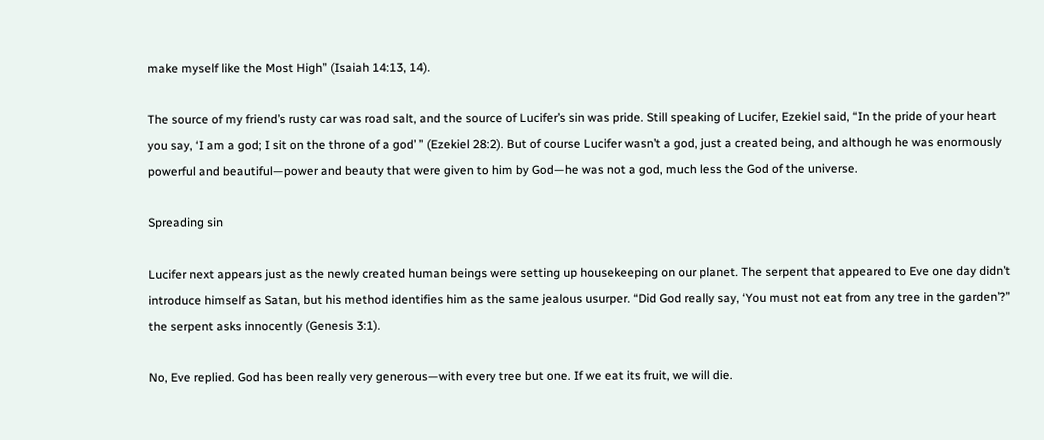make myself like the Most High” (Isaiah 14:13, 14).

The source of my friend’s rusty car was road salt, and the source of Lucifer’s sin was pride. Still speaking of Lucifer, Ezekiel said, “In the pride of your heart you say, ‘I am a god; I sit on the throne of a god’ ” (Ezekiel 28:2). But of course Lucifer wasn’t a god, just a created being, and although he was enormously powerful and beautiful—power and beauty that were given to him by God—he was not a god, much less the God of the universe.

Spreading sin

Lucifer next appears just as the newly created human beings were setting up housekeeping on our planet. The serpent that appeared to Eve one day didn’t introduce himself as Satan, but his method identifies him as the same jealous usurper. “Did God really say, ‘You must not eat from any tree in the garden’?” the serpent asks innocently (Genesis 3:1).

No, Eve replied. God has been really very generous—with every tree but one. If we eat its fruit, we will die.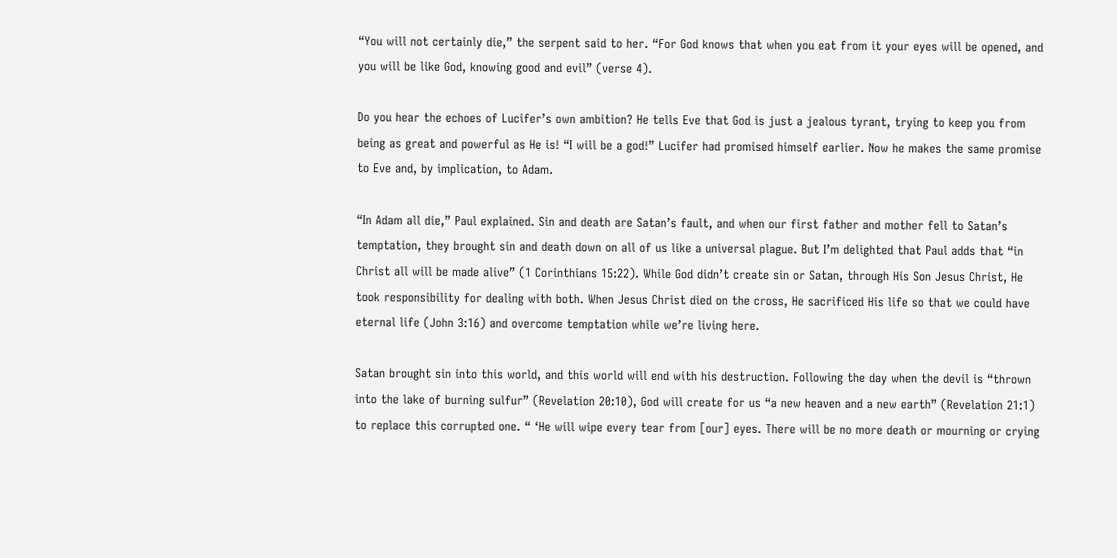“You will not certainly die,” the serpent said to her. “For God knows that when you eat from it your eyes will be opened, and you will be like God, knowing good and evil” (verse 4).

Do you hear the echoes of Lucifer’s own ambition? He tells Eve that God is just a jealous tyrant, trying to keep you from being as great and powerful as He is! “I will be a god!” Lucifer had promised himself earlier. Now he makes the same promise to Eve and, by implication, to Adam.

“In Adam all die,” Paul explained. Sin and death are Satan’s fault, and when our first father and mother fell to Satan’s temptation, they brought sin and death down on all of us like a universal plague. But I’m delighted that Paul adds that “in Christ all will be made alive” (1 Corinthians 15:22). While God didn’t create sin or Satan, through His Son Jesus Christ, He took responsibility for dealing with both. When Jesus Christ died on the cross, He sacrificed His life so that we could have eternal life (John 3:16) and overcome temptation while we’re living here.

Satan brought sin into this world, and this world will end with his destruction. Following the day when the devil is “thrown into the lake of burning sulfur” (Revelation 20:10), God will create for us “a new heaven and a new earth” (Revelation 21:1) to replace this corrupted one. “ ‘He will wipe every tear from [our] eyes. There will be no more death or mourning or crying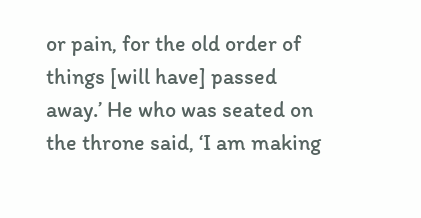or pain, for the old order of things [will have] passed away.’ He who was seated on the throne said, ‘I am making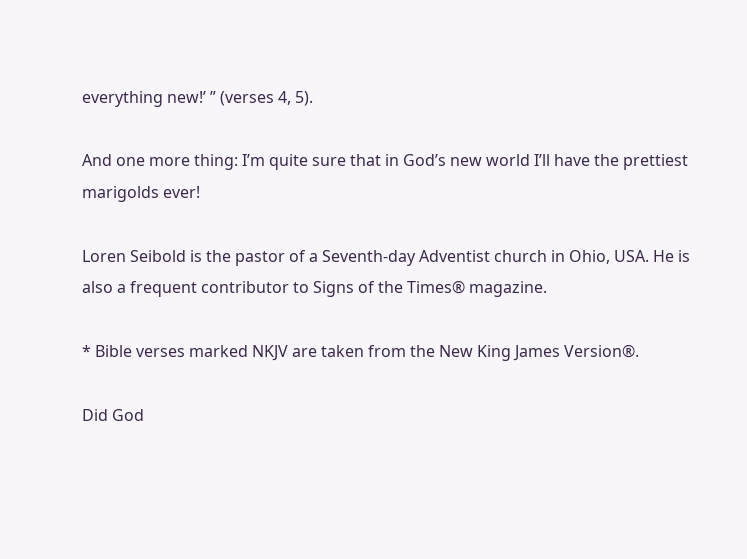everything new!’ ” (verses 4, 5).

And one more thing: I’m quite sure that in God’s new world I’ll have the prettiest marigolds ever!

Loren Seibold is the pastor of a Seventh-day Adventist church in Ohio, USA. He is also a frequent contributor to Signs of the Times® magazine.

* Bible verses marked NKJV are taken from the New King James Version®.

Did God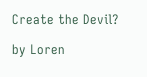Create the Devil?

by Loren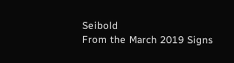Seibold
From the March 2019 Signs